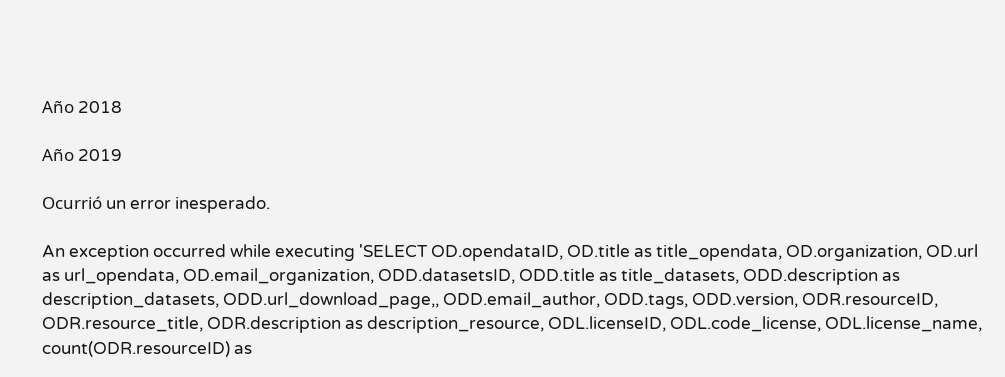Año 2018

Año 2019

Ocurrió un error inesperado.

An exception occurred while executing 'SELECT OD.opendataID, OD.title as title_opendata, OD.organization, OD.url as url_opendata, OD.email_organization, ODD.datasetsID, ODD.title as title_datasets, ODD.description as description_datasets, ODD.url_download_page,, ODD.email_author, ODD.tags, ODD.version, ODR.resourceID, ODR.resource_title, ODR.description as description_resource, ODL.licenseID, ODL.code_license, ODL.license_name, count(ODR.resourceID) as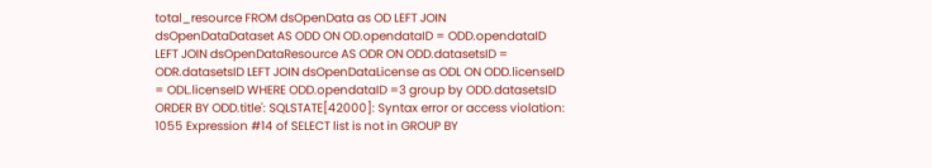total_resource FROM dsOpenData as OD LEFT JOIN dsOpenDataDataset AS ODD ON OD.opendataID = ODD.opendataID LEFT JOIN dsOpenDataResource AS ODR ON ODD.datasetsID = ODR.datasetsID LEFT JOIN dsOpenDataLicense as ODL ON ODD.licenseID = ODL.licenseID WHERE ODD.opendataID =3 group by ODD.datasetsID ORDER BY ODD.title': SQLSTATE[42000]: Syntax error or access violation: 1055 Expression #14 of SELECT list is not in GROUP BY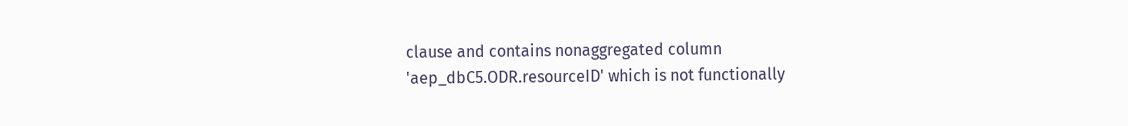clause and contains nonaggregated column 'aep_dbC5.ODR.resourceID' which is not functionally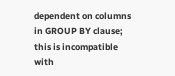dependent on columns in GROUP BY clause; this is incompatible with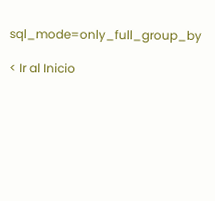sql_mode=only_full_group_by

< Ir al Inicio